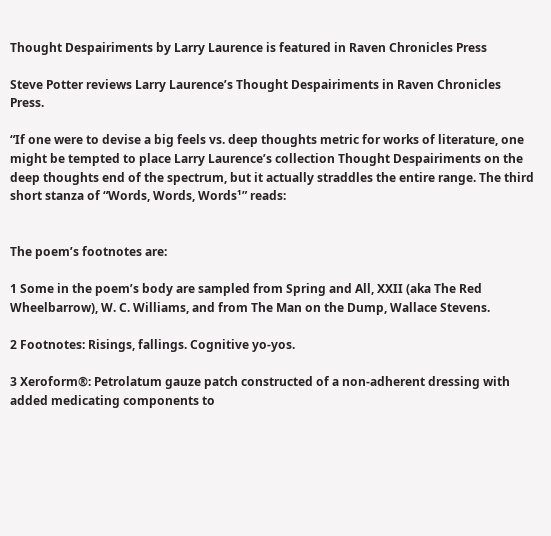Thought Despairiments by Larry Laurence is featured in Raven Chronicles Press

Steve Potter reviews Larry Laurence’s Thought Despairiments in Raven Chronicles Press.

“If one were to devise a big feels vs. deep thoughts metric for works of literature, one might be tempted to place Larry Laurence’s collection Thought Despairiments on the deep thoughts end of the spectrum, but it actually straddles the entire range. The third short stanza of “Words, Words, Words¹” reads:


The poem’s footnotes are:

1 Some in the poem’s body are sampled from Spring and All, XXII (aka The Red Wheelbarrow), W. C. Williams, and from The Man on the Dump, Wallace Stevens.

2 Footnotes: Risings, fallings. Cognitive yo-yos.

3 Xeroform®: Petrolatum gauze patch constructed of a non-adherent dressing with added medicating components to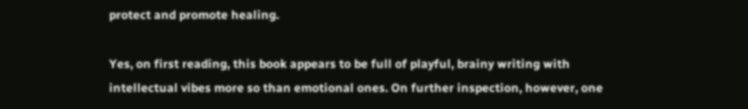protect and promote healing.

Yes, on first reading, this book appears to be full of playful, brainy writing with intellectual vibes more so than emotional ones. On further inspection, however, one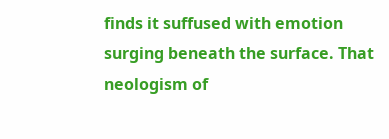finds it suffused with emotion surging beneath the surface. That neologism of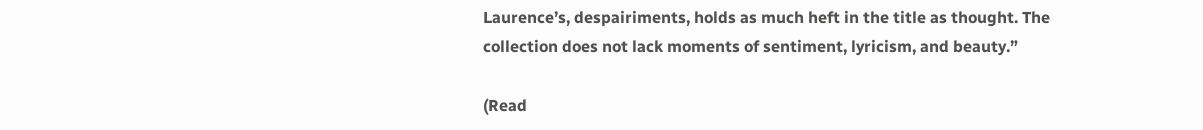Laurence’s, despairiments, holds as much heft in the title as thought. The collection does not lack moments of sentiment, lyricism, and beauty.”

(Read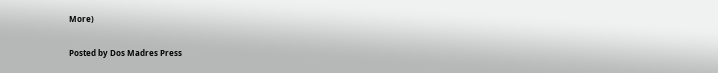More)

Posted by Dos Madres Press